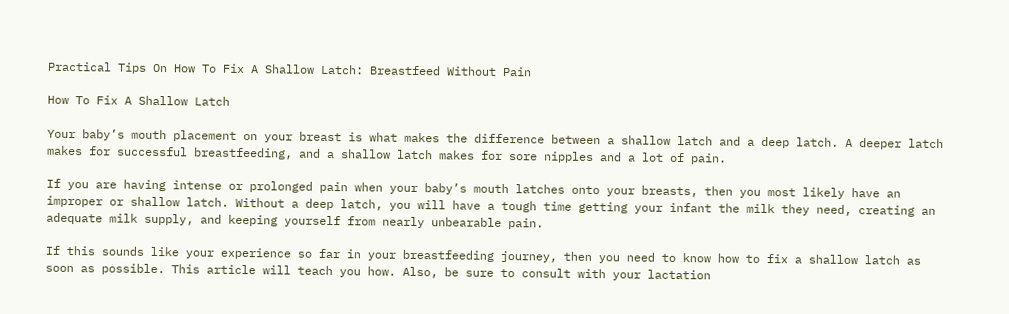Practical Tips On How To Fix A Shallow Latch: Breastfeed Without Pain

How To Fix A Shallow Latch

Your baby’s mouth placement on your breast is what makes the difference between a shallow latch and a deep latch. A deeper latch makes for successful breastfeeding, and a shallow latch makes for sore nipples and a lot of pain.

If you are having intense or prolonged pain when your baby’s mouth latches onto your breasts, then you most likely have an improper or shallow latch. Without a deep latch, you will have a tough time getting your infant the milk they need, creating an adequate milk supply, and keeping yourself from nearly unbearable pain.

If this sounds like your experience so far in your breastfeeding journey, then you need to know how to fix a shallow latch as soon as possible. This article will teach you how. Also, be sure to consult with your lactation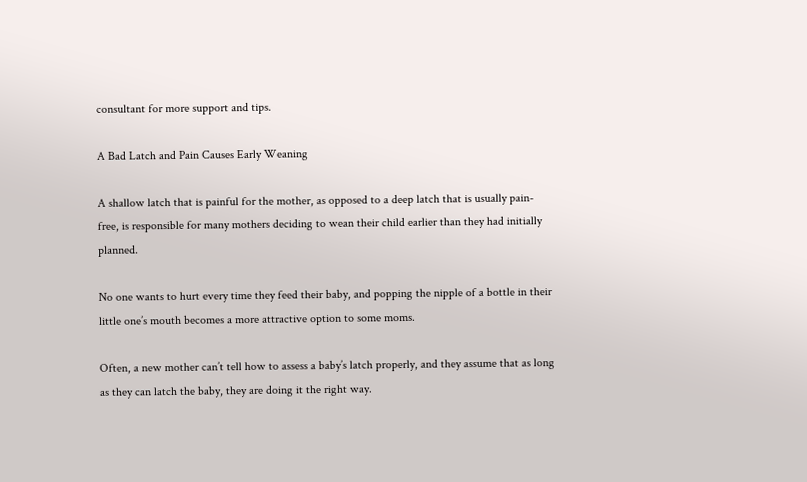consultant for more support and tips.

A Bad Latch and Pain Causes Early Weaning

A shallow latch that is painful for the mother, as opposed to a deep latch that is usually pain-free, is responsible for many mothers deciding to wean their child earlier than they had initially planned.

No one wants to hurt every time they feed their baby, and popping the nipple of a bottle in their little one’s mouth becomes a more attractive option to some moms.

Often, a new mother can’t tell how to assess a baby’s latch properly, and they assume that as long as they can latch the baby, they are doing it the right way.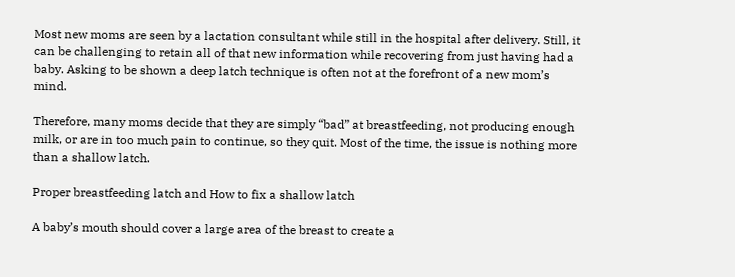Most new moms are seen by a lactation consultant while still in the hospital after delivery. Still, it can be challenging to retain all of that new information while recovering from just having had a baby. Asking to be shown a deep latch technique is often not at the forefront of a new mom’s mind.

Therefore, many moms decide that they are simply “bad” at breastfeeding, not producing enough milk, or are in too much pain to continue, so they quit. Most of the time, the issue is nothing more than a shallow latch.

Proper breastfeeding latch and How to fix a shallow latch

A baby’s mouth should cover a large area of the breast to create a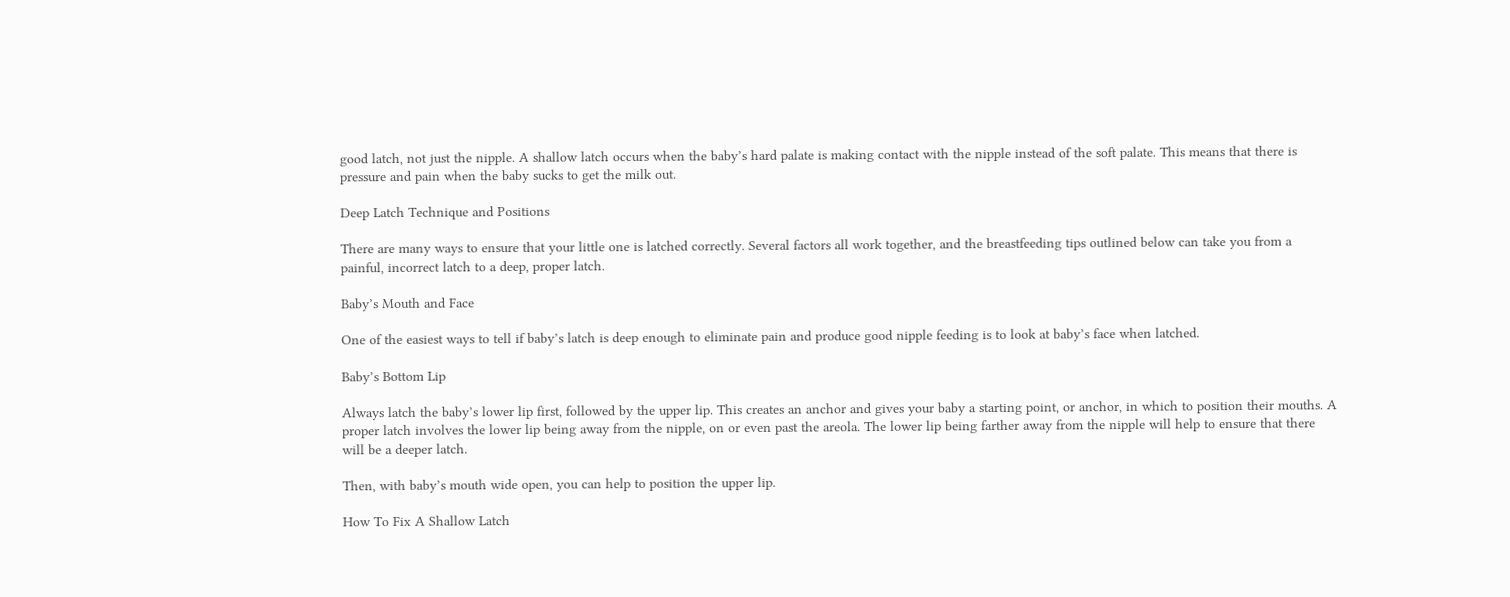good latch, not just the nipple. A shallow latch occurs when the baby’s hard palate is making contact with the nipple instead of the soft palate. This means that there is pressure and pain when the baby sucks to get the milk out.

Deep Latch Technique and Positions

There are many ways to ensure that your little one is latched correctly. Several factors all work together, and the breastfeeding tips outlined below can take you from a painful, incorrect latch to a deep, proper latch.

Baby’s Mouth and Face

One of the easiest ways to tell if baby’s latch is deep enough to eliminate pain and produce good nipple feeding is to look at baby’s face when latched.

Baby’s Bottom Lip

Always latch the baby’s lower lip first, followed by the upper lip. This creates an anchor and gives your baby a starting point, or anchor, in which to position their mouths. A proper latch involves the lower lip being away from the nipple, on or even past the areola. The lower lip being farther away from the nipple will help to ensure that there will be a deeper latch.

Then, with baby’s mouth wide open, you can help to position the upper lip.

How To Fix A Shallow Latch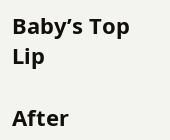Baby’s Top Lip

After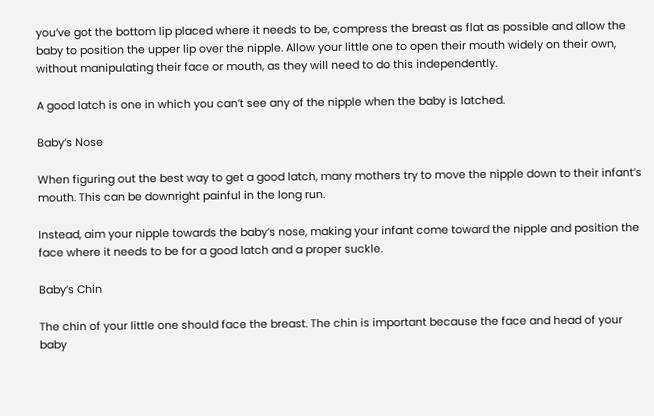you’ve got the bottom lip placed where it needs to be, compress the breast as flat as possible and allow the baby to position the upper lip over the nipple. Allow your little one to open their mouth widely on their own, without manipulating their face or mouth, as they will need to do this independently.

A good latch is one in which you can’t see any of the nipple when the baby is latched.

Baby’s Nose

When figuring out the best way to get a good latch, many mothers try to move the nipple down to their infant’s mouth. This can be downright painful in the long run.

Instead, aim your nipple towards the baby’s nose, making your infant come toward the nipple and position the face where it needs to be for a good latch and a proper suckle.

Baby’s Chin

The chin of your little one should face the breast. The chin is important because the face and head of your baby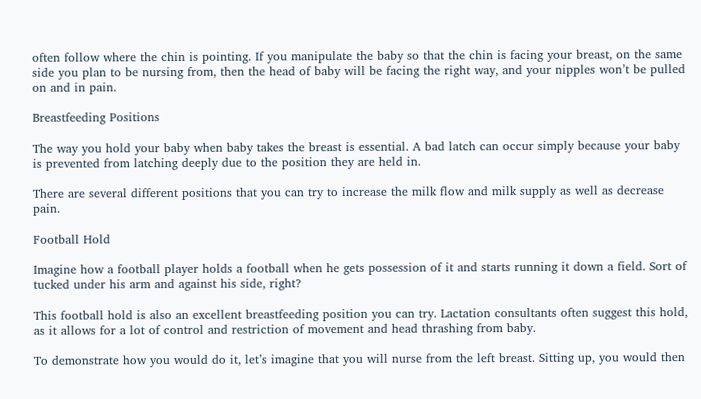often follow where the chin is pointing. If you manipulate the baby so that the chin is facing your breast, on the same side you plan to be nursing from, then the head of baby will be facing the right way, and your nipples won’t be pulled on and in pain.

Breastfeeding Positions

The way you hold your baby when baby takes the breast is essential. A bad latch can occur simply because your baby is prevented from latching deeply due to the position they are held in.

There are several different positions that you can try to increase the milk flow and milk supply as well as decrease pain.

Football Hold

Imagine how a football player holds a football when he gets possession of it and starts running it down a field. Sort of tucked under his arm and against his side, right?

This football hold is also an excellent breastfeeding position you can try. Lactation consultants often suggest this hold, as it allows for a lot of control and restriction of movement and head thrashing from baby.

To demonstrate how you would do it, let’s imagine that you will nurse from the left breast. Sitting up, you would then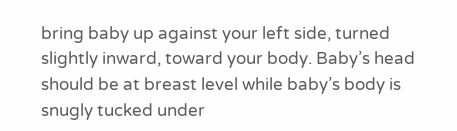bring baby up against your left side, turned slightly inward, toward your body. Baby’s head should be at breast level while baby’s body is snugly tucked under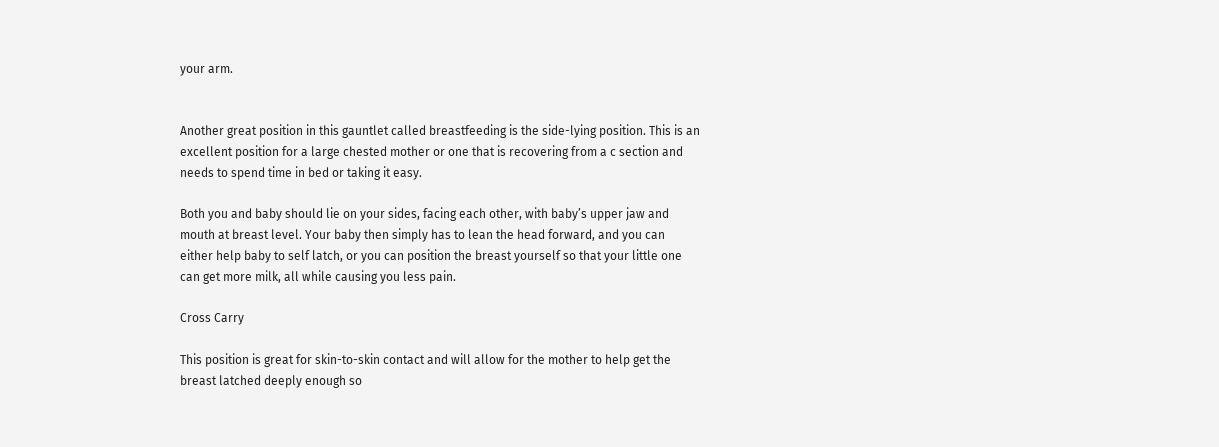your arm.


Another great position in this gauntlet called breastfeeding is the side-lying position. This is an excellent position for a large chested mother or one that is recovering from a c section and needs to spend time in bed or taking it easy.

Both you and baby should lie on your sides, facing each other, with baby’s upper jaw and mouth at breast level. Your baby then simply has to lean the head forward, and you can either help baby to self latch, or you can position the breast yourself so that your little one can get more milk, all while causing you less pain.

Cross Carry

This position is great for skin-to-skin contact and will allow for the mother to help get the breast latched deeply enough so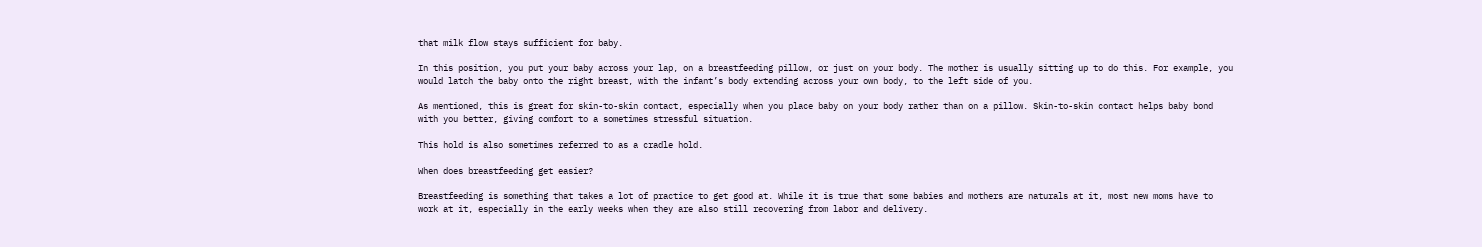that milk flow stays sufficient for baby.

In this position, you put your baby across your lap, on a breastfeeding pillow, or just on your body. The mother is usually sitting up to do this. For example, you would latch the baby onto the right breast, with the infant’s body extending across your own body, to the left side of you.

As mentioned, this is great for skin-to-skin contact, especially when you place baby on your body rather than on a pillow. Skin-to-skin contact helps baby bond with you better, giving comfort to a sometimes stressful situation.

This hold is also sometimes referred to as a cradle hold.

When does breastfeeding get easier?

Breastfeeding is something that takes a lot of practice to get good at. While it is true that some babies and mothers are naturals at it, most new moms have to work at it, especially in the early weeks when they are also still recovering from labor and delivery.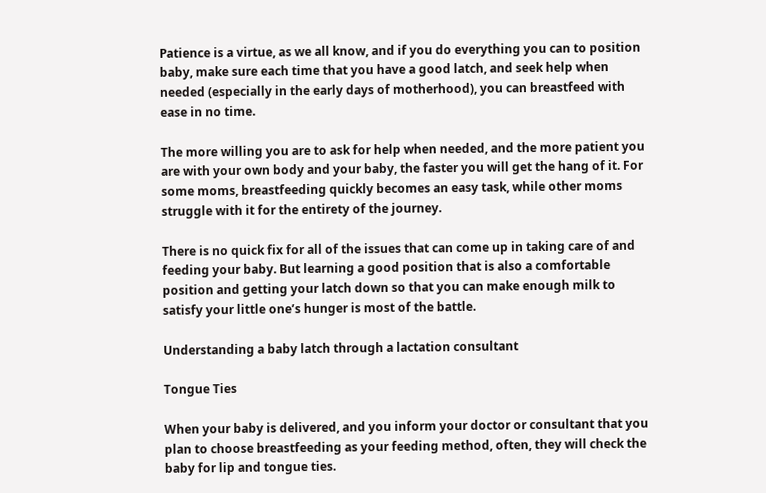Patience is a virtue, as we all know, and if you do everything you can to position baby, make sure each time that you have a good latch, and seek help when needed (especially in the early days of motherhood), you can breastfeed with ease in no time.

The more willing you are to ask for help when needed, and the more patient you are with your own body and your baby, the faster you will get the hang of it. For some moms, breastfeeding quickly becomes an easy task, while other moms struggle with it for the entirety of the journey.

There is no quick fix for all of the issues that can come up in taking care of and feeding your baby. But learning a good position that is also a comfortable position and getting your latch down so that you can make enough milk to satisfy your little one’s hunger is most of the battle.

Understanding a baby latch through a lactation consultant

Tongue Ties

When your baby is delivered, and you inform your doctor or consultant that you plan to choose breastfeeding as your feeding method, often, they will check the baby for lip and tongue ties.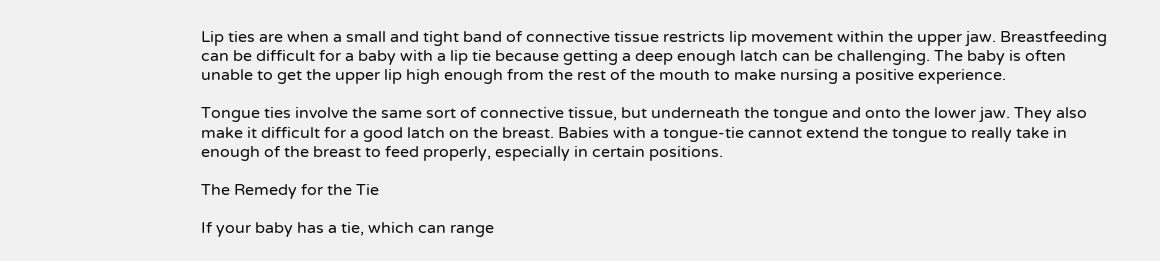Lip ties are when a small and tight band of connective tissue restricts lip movement within the upper jaw. Breastfeeding can be difficult for a baby with a lip tie because getting a deep enough latch can be challenging. The baby is often unable to get the upper lip high enough from the rest of the mouth to make nursing a positive experience.

Tongue ties involve the same sort of connective tissue, but underneath the tongue and onto the lower jaw. They also make it difficult for a good latch on the breast. Babies with a tongue-tie cannot extend the tongue to really take in enough of the breast to feed properly, especially in certain positions.

The Remedy for the Tie

If your baby has a tie, which can range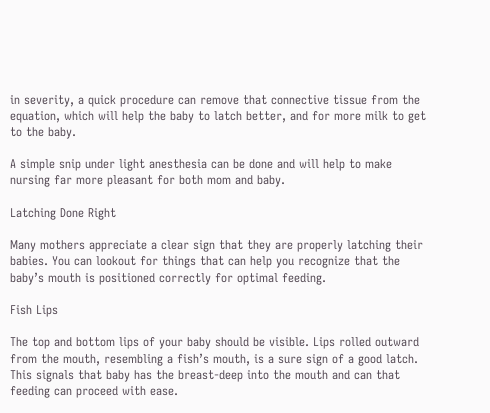in severity, a quick procedure can remove that connective tissue from the equation, which will help the baby to latch better, and for more milk to get to the baby.

A simple snip under light anesthesia can be done and will help to make nursing far more pleasant for both mom and baby.

Latching Done Right

Many mothers appreciate a clear sign that they are properly latching their babies. You can lookout for things that can help you recognize that the baby’s mouth is positioned correctly for optimal feeding.

Fish Lips

The top and bottom lips of your baby should be visible. Lips rolled outward from the mouth, resembling a fish’s mouth, is a sure sign of a good latch. This signals that baby has the breast-deep into the mouth and can that feeding can proceed with ease.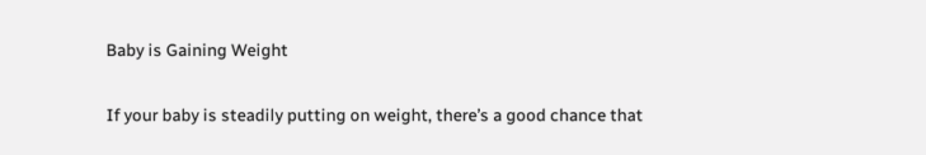Baby is Gaining Weight

If your baby is steadily putting on weight, there’s a good chance that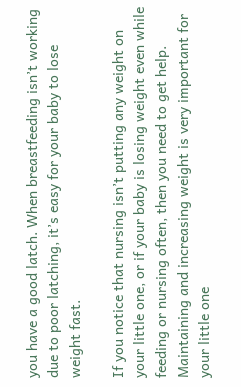you have a good latch. When breastfeeding isn’t working due to poor latching, it’s easy for your baby to lose weight fast.

If you notice that nursing isn’t putting any weight on your little one, or if your baby is losing weight even while feeding or nursing often, then you need to get help. Maintaining and increasing weight is very important for your little one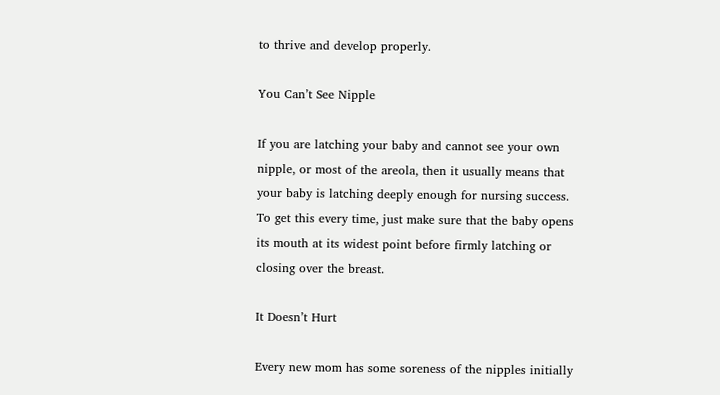to thrive and develop properly.

You Can’t See Nipple

If you are latching your baby and cannot see your own nipple, or most of the areola, then it usually means that your baby is latching deeply enough for nursing success. To get this every time, just make sure that the baby opens its mouth at its widest point before firmly latching or closing over the breast.

It Doesn’t Hurt

Every new mom has some soreness of the nipples initially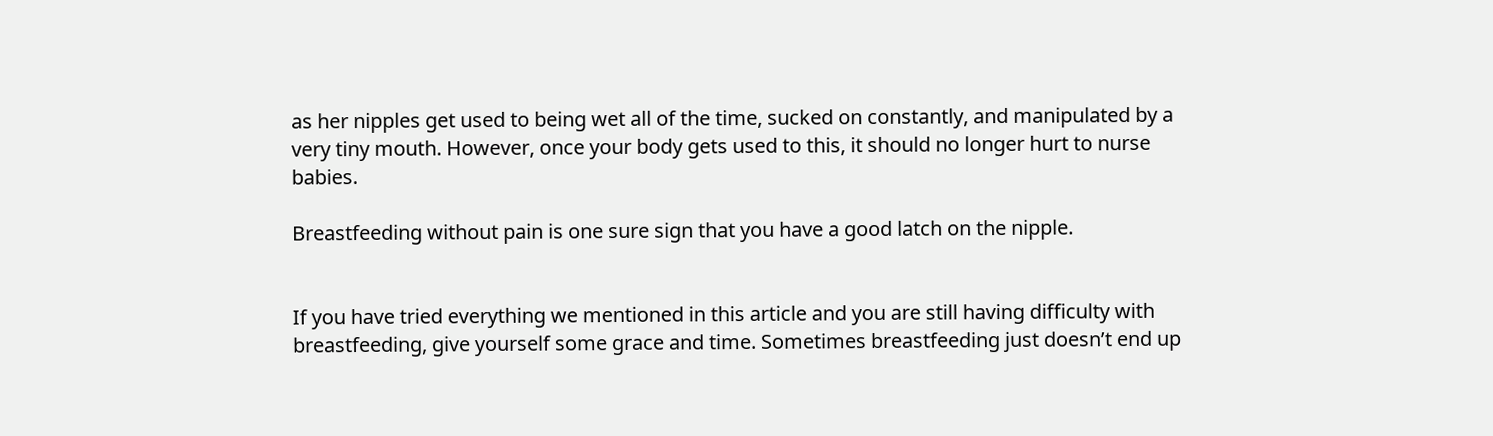as her nipples get used to being wet all of the time, sucked on constantly, and manipulated by a very tiny mouth. However, once your body gets used to this, it should no longer hurt to nurse babies.

Breastfeeding without pain is one sure sign that you have a good latch on the nipple.


If you have tried everything we mentioned in this article and you are still having difficulty with breastfeeding, give yourself some grace and time. Sometimes breastfeeding just doesn’t end up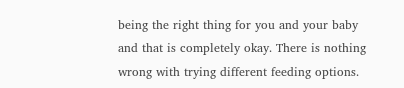being the right thing for you and your baby and that is completely okay. There is nothing wrong with trying different feeding options.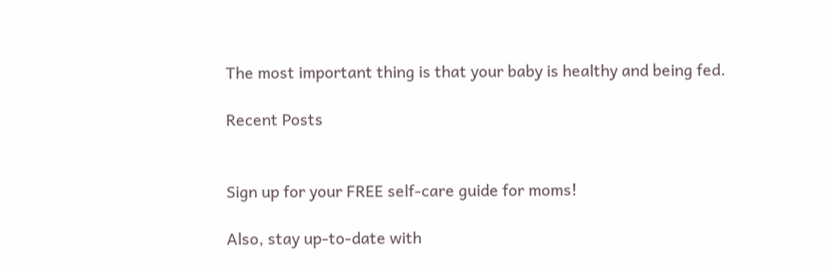The most important thing is that your baby is healthy and being fed.

Recent Posts


Sign up for your FREE self-care guide for moms!

Also, stay up-to-date with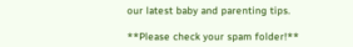our latest baby and parenting tips.

**Please check your spam folder!**